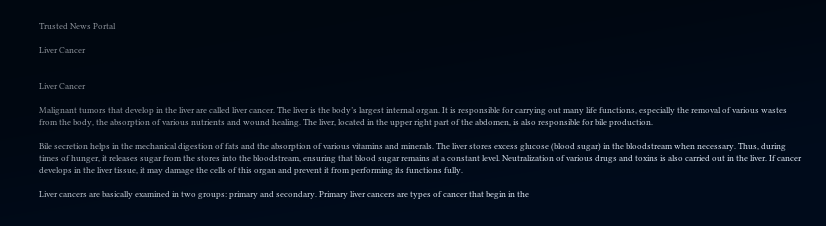Trusted News Portal

Liver Cancer


Liver Cancer

Malignant tumors that develop in the liver are called liver cancer. The liver is the body’s largest internal organ. It is responsible for carrying out many life functions, especially the removal of various wastes from the body, the absorption of various nutrients and wound healing. The liver, located in the upper right part of the abdomen, is also responsible for bile production.

Bile secretion helps in the mechanical digestion of fats and the absorption of various vitamins and minerals. The liver stores excess glucose (blood sugar) in the bloodstream when necessary. Thus, during times of hunger, it releases sugar from the stores into the bloodstream, ensuring that blood sugar remains at a constant level. Neutralization of various drugs and toxins is also carried out in the liver. If cancer develops in the liver tissue, it may damage the cells of this organ and prevent it from performing its functions fully.

Liver cancers are basically examined in two groups: primary and secondary. Primary liver cancers are types of cancer that begin in the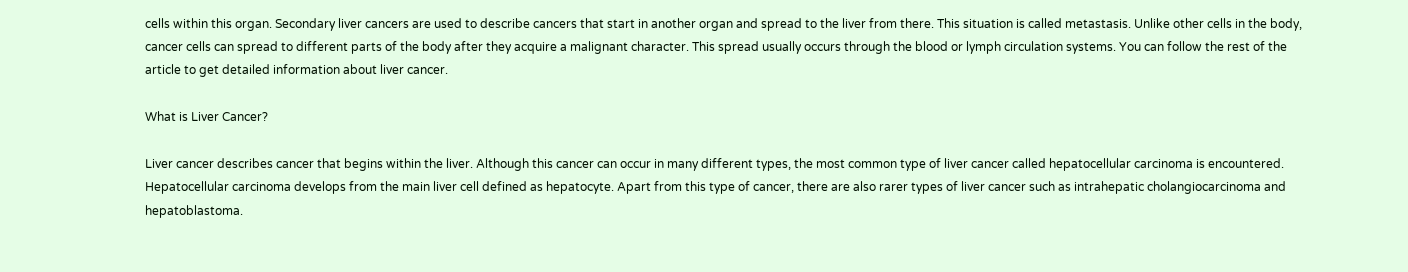cells within this organ. Secondary liver cancers are used to describe cancers that start in another organ and spread to the liver from there. This situation is called metastasis. Unlike other cells in the body, cancer cells can spread to different parts of the body after they acquire a malignant character. This spread usually occurs through the blood or lymph circulation systems. You can follow the rest of the article to get detailed information about liver cancer.

What is Liver Cancer?

Liver cancer describes cancer that begins within the liver. Although this cancer can occur in many different types, the most common type of liver cancer called hepatocellular carcinoma is encountered. Hepatocellular carcinoma develops from the main liver cell defined as hepatocyte. Apart from this type of cancer, there are also rarer types of liver cancer such as intrahepatic cholangiocarcinoma and hepatoblastoma.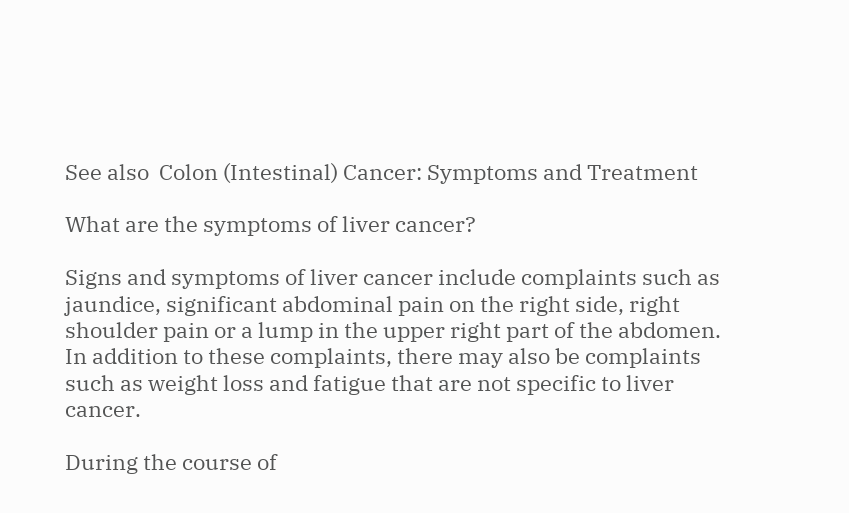See also  Colon (Intestinal) Cancer: Symptoms and Treatment

What are the symptoms of liver cancer?

Signs and symptoms of liver cancer include complaints such as jaundice, significant abdominal pain on the right side, right shoulder pain or a lump in the upper right part of the abdomen. In addition to these complaints, there may also be complaints such as weight loss and fatigue that are not specific to liver cancer.

During the course of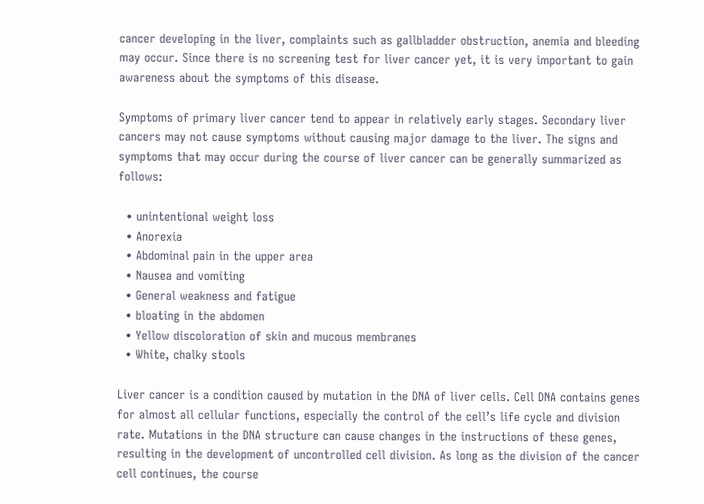cancer developing in the liver, complaints such as gallbladder obstruction, anemia and bleeding may occur. Since there is no screening test for liver cancer yet, it is very important to gain awareness about the symptoms of this disease.

Symptoms of primary liver cancer tend to appear in relatively early stages. Secondary liver cancers may not cause symptoms without causing major damage to the liver. The signs and symptoms that may occur during the course of liver cancer can be generally summarized as follows:

  • unintentional weight loss
  • Anorexia
  • Abdominal pain in the upper area
  • Nausea and vomiting
  • General weakness and fatigue
  • bloating in the abdomen
  • Yellow discoloration of skin and mucous membranes
  • White, chalky stools

Liver cancer is a condition caused by mutation in the DNA of liver cells. Cell DNA contains genes for almost all cellular functions, especially the control of the cell’s life cycle and division rate. Mutations in the DNA structure can cause changes in the instructions of these genes, resulting in the development of uncontrolled cell division. As long as the division of the cancer cell continues, the course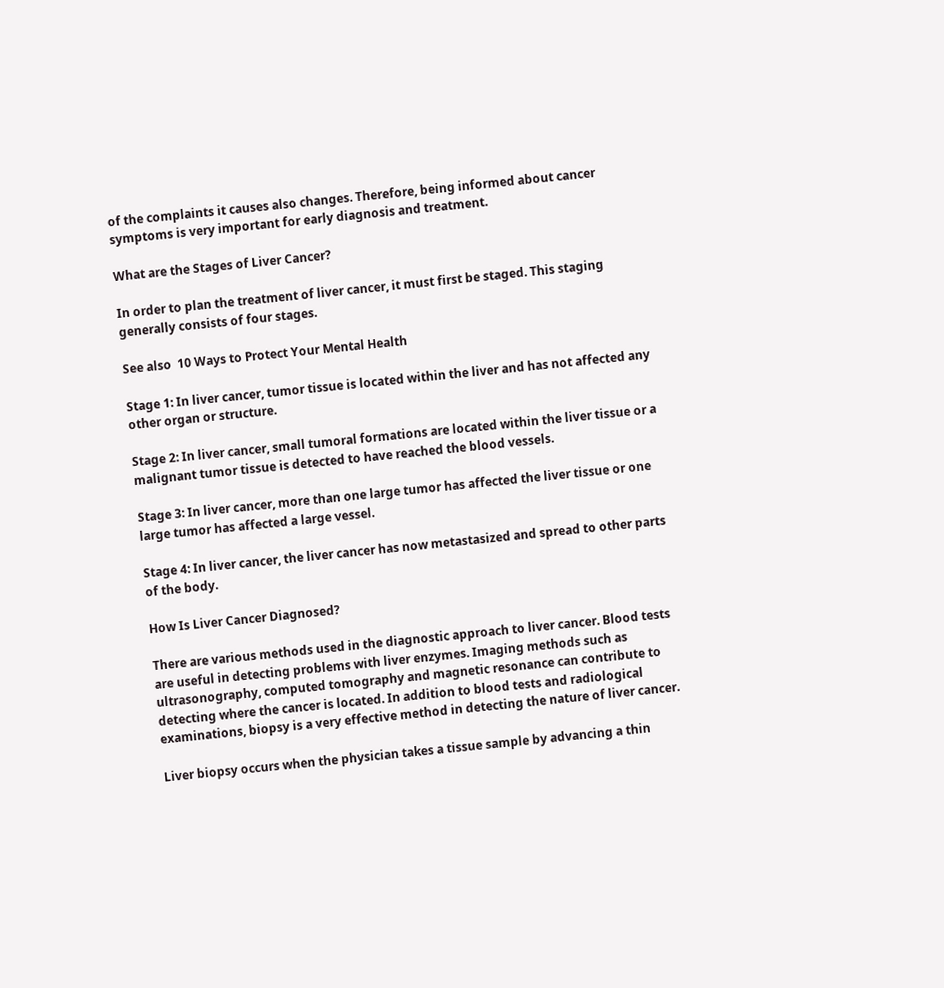of the complaints it causes also changes. Therefore, being informed about cancer symptoms is very important for early diagnosis and treatment.

What are the Stages of Liver Cancer?

In order to plan the treatment of liver cancer, it must first be staged. This staging generally consists of four stages.

See also  10 Ways to Protect Your Mental Health

Stage 1: In liver cancer, tumor tissue is located within the liver and has not affected any other organ or structure.

Stage 2: In liver cancer, small tumoral formations are located within the liver tissue or a malignant tumor tissue is detected to have reached the blood vessels.

Stage 3: In liver cancer, more than one large tumor has affected the liver tissue or one large tumor has affected a large vessel.

Stage 4: In liver cancer, the liver cancer has now metastasized and spread to other parts of the body.

How Is Liver Cancer Diagnosed?

There are various methods used in the diagnostic approach to liver cancer. Blood tests are useful in detecting problems with liver enzymes. Imaging methods such as ultrasonography, computed tomography and magnetic resonance can contribute to detecting where the cancer is located. In addition to blood tests and radiological examinations, biopsy is a very effective method in detecting the nature of liver cancer.

Liver biopsy occurs when the physician takes a tissue sample by advancing a thin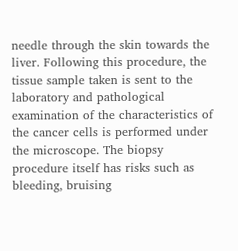needle through the skin towards the liver. Following this procedure, the tissue sample taken is sent to the laboratory and pathological examination of the characteristics of the cancer cells is performed under the microscope. The biopsy procedure itself has risks such as bleeding, bruising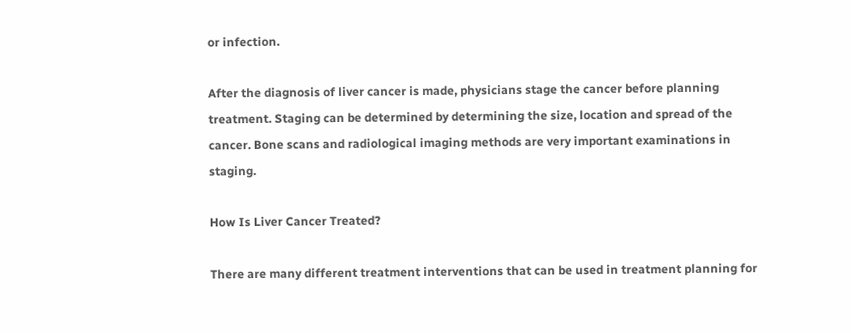or infection.

After the diagnosis of liver cancer is made, physicians stage the cancer before planning treatment. Staging can be determined by determining the size, location and spread of the cancer. Bone scans and radiological imaging methods are very important examinations in staging.

How Is Liver Cancer Treated?

There are many different treatment interventions that can be used in treatment planning for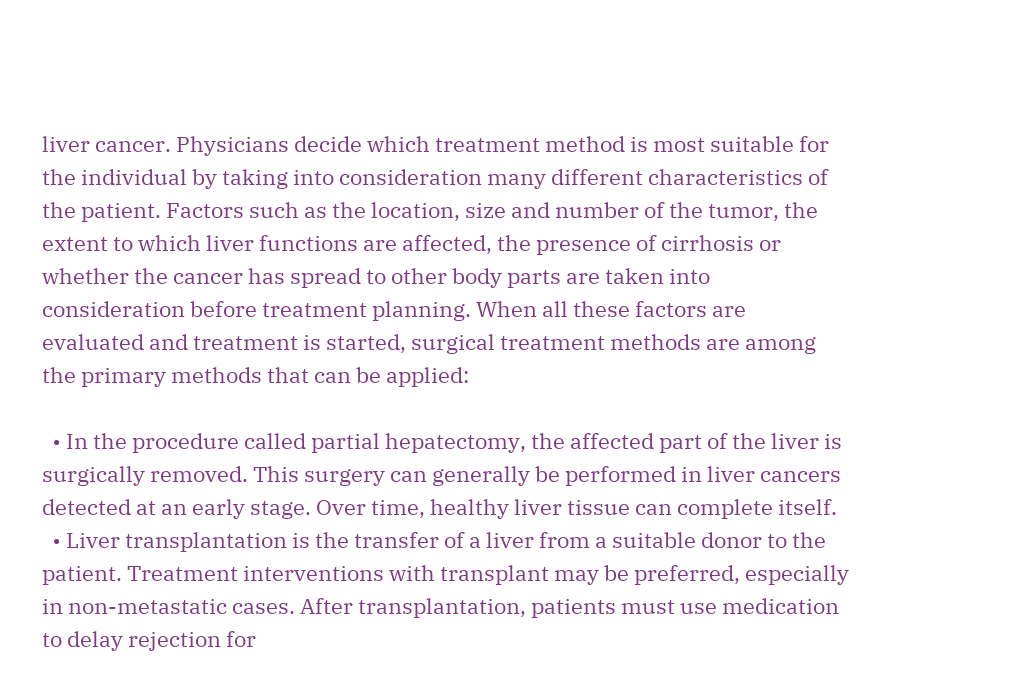liver cancer. Physicians decide which treatment method is most suitable for the individual by taking into consideration many different characteristics of the patient. Factors such as the location, size and number of the tumor, the extent to which liver functions are affected, the presence of cirrhosis or whether the cancer has spread to other body parts are taken into consideration before treatment planning. When all these factors are evaluated and treatment is started, surgical treatment methods are among the primary methods that can be applied:

  • In the procedure called partial hepatectomy, the affected part of the liver is surgically removed. This surgery can generally be performed in liver cancers detected at an early stage. Over time, healthy liver tissue can complete itself.
  • Liver transplantation is the transfer of a liver from a suitable donor to the patient. Treatment interventions with transplant may be preferred, especially in non-metastatic cases. After transplantation, patients must use medication to delay rejection for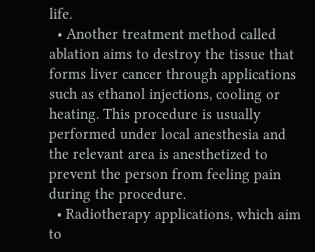life.
  • Another treatment method called ablation aims to destroy the tissue that forms liver cancer through applications such as ethanol injections, cooling or heating. This procedure is usually performed under local anesthesia and the relevant area is anesthetized to prevent the person from feeling pain during the procedure.
  • Radiotherapy applications, which aim to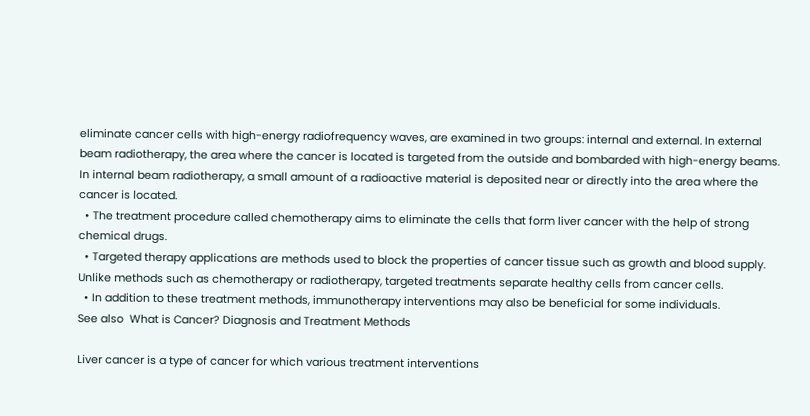eliminate cancer cells with high-energy radiofrequency waves, are examined in two groups: internal and external. In external beam radiotherapy, the area where the cancer is located is targeted from the outside and bombarded with high-energy beams. In internal beam radiotherapy, a small amount of a radioactive material is deposited near or directly into the area where the cancer is located.
  • The treatment procedure called chemotherapy aims to eliminate the cells that form liver cancer with the help of strong chemical drugs.
  • Targeted therapy applications are methods used to block the properties of cancer tissue such as growth and blood supply. Unlike methods such as chemotherapy or radiotherapy, targeted treatments separate healthy cells from cancer cells.
  • In addition to these treatment methods, immunotherapy interventions may also be beneficial for some individuals.
See also  What is Cancer? Diagnosis and Treatment Methods

Liver cancer is a type of cancer for which various treatment interventions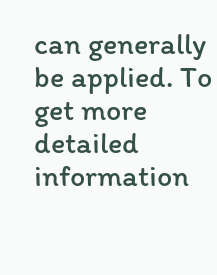can generally be applied. To get more detailed information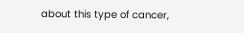about this type of cancer,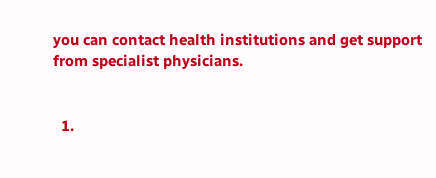you can contact health institutions and get support from specialist physicians.


  1.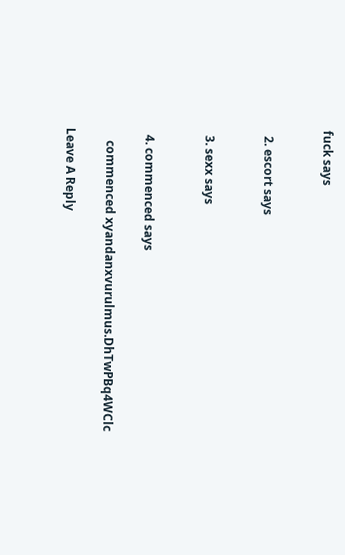fuck says


  2. escort says


  3. sexx says


  4. commenced says

    commenced xyandanxvurulmus.DhTwPBq4WClc

Leave A Reply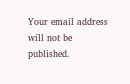Your email address will not be published.